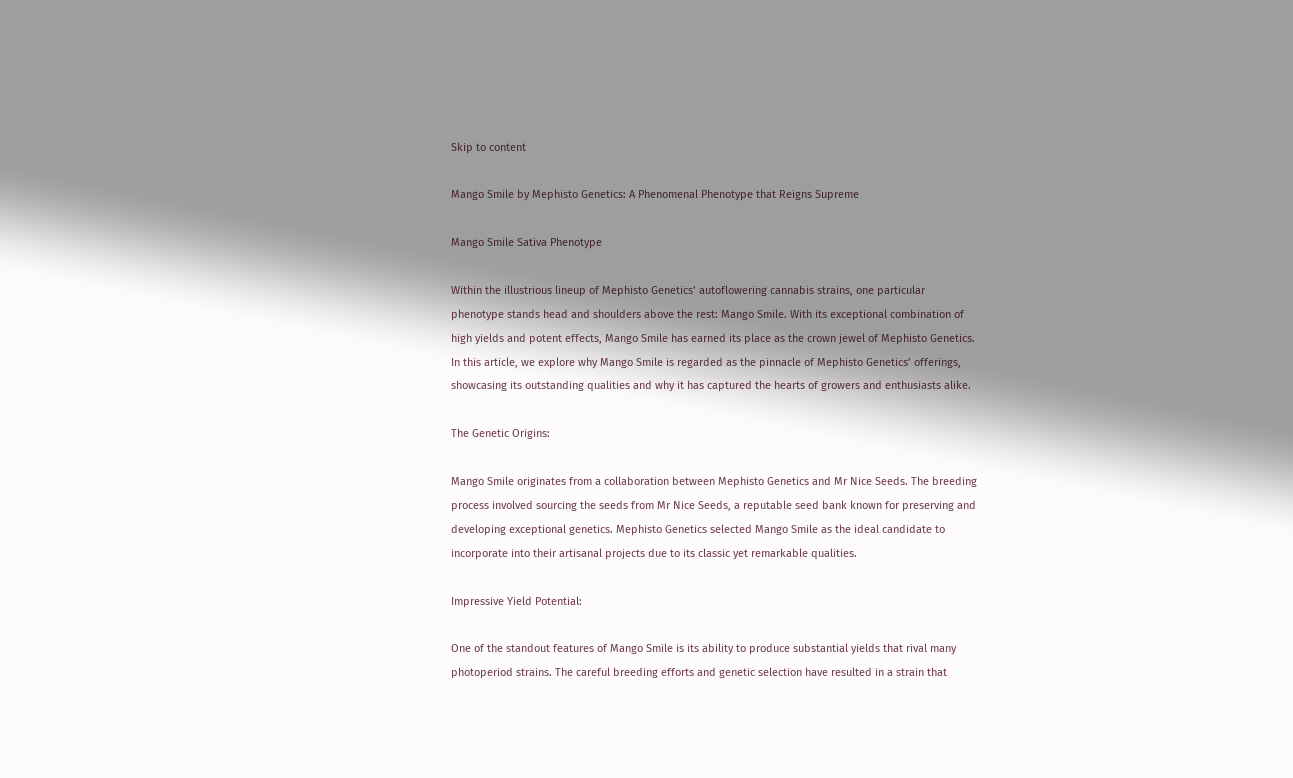Skip to content

Mango Smile by Mephisto Genetics: A Phenomenal Phenotype that Reigns Supreme

Mango Smile Sativa Phenotype

Within the illustrious lineup of Mephisto Genetics’ autoflowering cannabis strains, one particular phenotype stands head and shoulders above the rest: Mango Smile. With its exceptional combination of high yields and potent effects, Mango Smile has earned its place as the crown jewel of Mephisto Genetics. In this article, we explore why Mango Smile is regarded as the pinnacle of Mephisto Genetics’ offerings, showcasing its outstanding qualities and why it has captured the hearts of growers and enthusiasts alike.

The Genetic Origins:

Mango Smile originates from a collaboration between Mephisto Genetics and Mr Nice Seeds. The breeding process involved sourcing the seeds from Mr Nice Seeds, a reputable seed bank known for preserving and developing exceptional genetics. Mephisto Genetics selected Mango Smile as the ideal candidate to incorporate into their artisanal projects due to its classic yet remarkable qualities.

Impressive Yield Potential:

One of the standout features of Mango Smile is its ability to produce substantial yields that rival many photoperiod strains. The careful breeding efforts and genetic selection have resulted in a strain that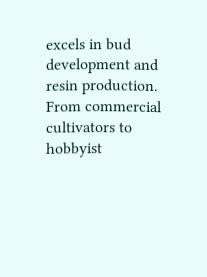excels in bud development and resin production. From commercial cultivators to hobbyist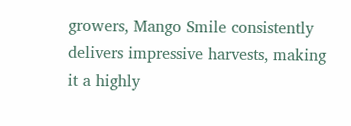growers, Mango Smile consistently delivers impressive harvests, making it a highly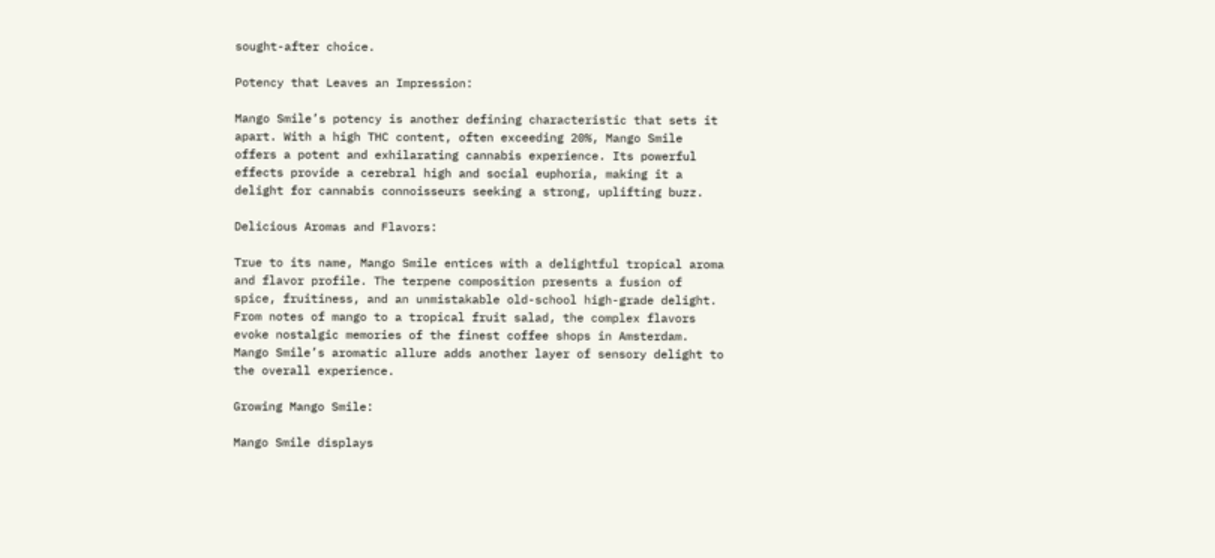sought-after choice.

Potency that Leaves an Impression:

Mango Smile’s potency is another defining characteristic that sets it apart. With a high THC content, often exceeding 20%, Mango Smile offers a potent and exhilarating cannabis experience. Its powerful effects provide a cerebral high and social euphoria, making it a delight for cannabis connoisseurs seeking a strong, uplifting buzz.

Delicious Aromas and Flavors:

True to its name, Mango Smile entices with a delightful tropical aroma and flavor profile. The terpene composition presents a fusion of spice, fruitiness, and an unmistakable old-school high-grade delight. From notes of mango to a tropical fruit salad, the complex flavors evoke nostalgic memories of the finest coffee shops in Amsterdam. Mango Smile’s aromatic allure adds another layer of sensory delight to the overall experience.

Growing Mango Smile:

Mango Smile displays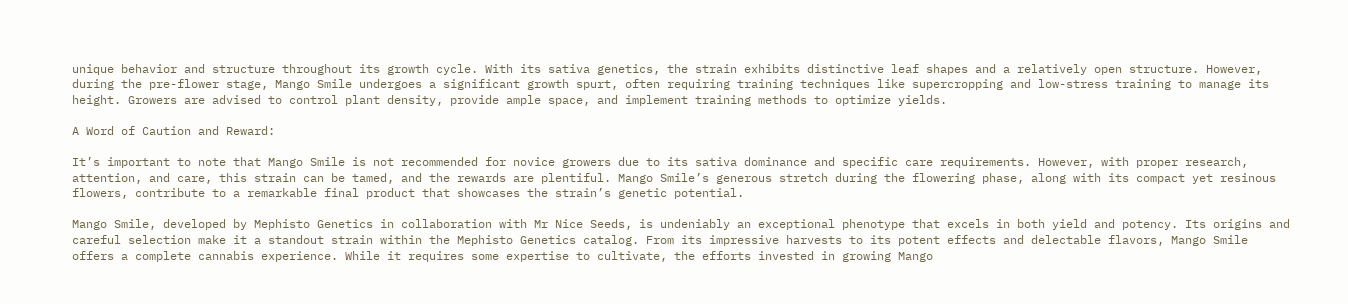unique behavior and structure throughout its growth cycle. With its sativa genetics, the strain exhibits distinctive leaf shapes and a relatively open structure. However, during the pre-flower stage, Mango Smile undergoes a significant growth spurt, often requiring training techniques like supercropping and low-stress training to manage its height. Growers are advised to control plant density, provide ample space, and implement training methods to optimize yields.

A Word of Caution and Reward:

It’s important to note that Mango Smile is not recommended for novice growers due to its sativa dominance and specific care requirements. However, with proper research, attention, and care, this strain can be tamed, and the rewards are plentiful. Mango Smile’s generous stretch during the flowering phase, along with its compact yet resinous flowers, contribute to a remarkable final product that showcases the strain’s genetic potential.

Mango Smile, developed by Mephisto Genetics in collaboration with Mr Nice Seeds, is undeniably an exceptional phenotype that excels in both yield and potency. Its origins and careful selection make it a standout strain within the Mephisto Genetics catalog. From its impressive harvests to its potent effects and delectable flavors, Mango Smile offers a complete cannabis experience. While it requires some expertise to cultivate, the efforts invested in growing Mango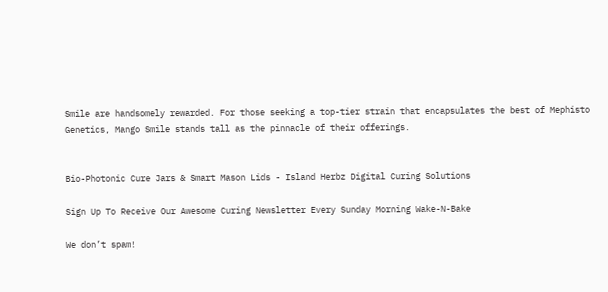Smile are handsomely rewarded. For those seeking a top-tier strain that encapsulates the best of Mephisto Genetics, Mango Smile stands tall as the pinnacle of their offerings.


Bio-Photonic Cure Jars & Smart Mason Lids - Island Herbz Digital Curing Solutions

Sign Up To Receive Our Awesome Curing Newsletter Every Sunday Morning Wake-N-Bake

We don’t spam!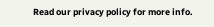Read our privacy policy for more info.